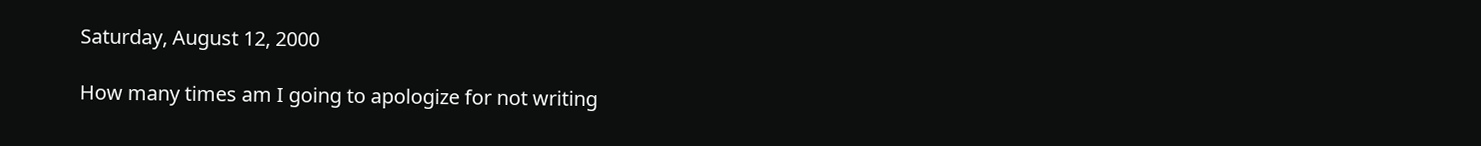Saturday, August 12, 2000

How many times am I going to apologize for not writing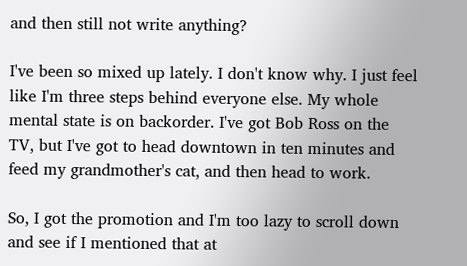and then still not write anything?

I've been so mixed up lately. I don't know why. I just feel like I'm three steps behind everyone else. My whole mental state is on backorder. I've got Bob Ross on the TV, but I've got to head downtown in ten minutes and feed my grandmother's cat, and then head to work.

So, I got the promotion and I'm too lazy to scroll down and see if I mentioned that at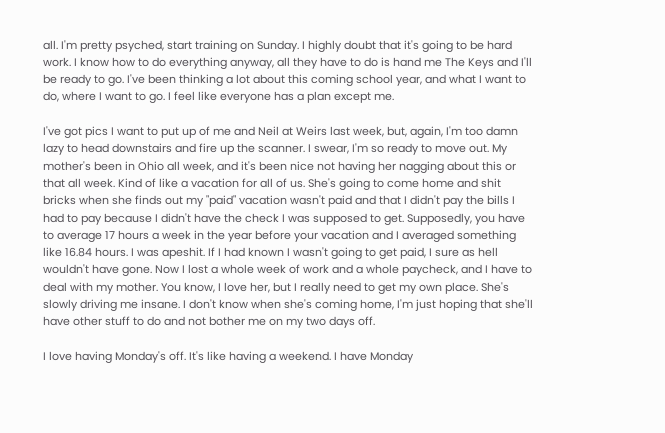all. I'm pretty psyched, start training on Sunday. I highly doubt that it's going to be hard work. I know how to do everything anyway, all they have to do is hand me The Keys and I'll be ready to go. I've been thinking a lot about this coming school year, and what I want to do, where I want to go. I feel like everyone has a plan except me.

I've got pics I want to put up of me and Neil at Weirs last week, but, again, I'm too damn lazy to head downstairs and fire up the scanner. I swear, I'm so ready to move out. My mother's been in Ohio all week, and it's been nice not having her nagging about this or that all week. Kind of like a vacation for all of us. She's going to come home and shit bricks when she finds out my "paid" vacation wasn't paid and that I didn't pay the bills I had to pay because I didn't have the check I was supposed to get. Supposedly, you have to average 17 hours a week in the year before your vacation and I averaged something like 16.84 hours. I was apeshit. If I had known I wasn't going to get paid, I sure as hell wouldn't have gone. Now I lost a whole week of work and a whole paycheck, and I have to deal with my mother. You know, I love her, but I really need to get my own place. She's slowly driving me insane. I don't know when she's coming home, I'm just hoping that she'll have other stuff to do and not bother me on my two days off.

I love having Monday's off. It's like having a weekend. I have Monday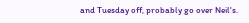and Tuesday off, probably go over Neil's.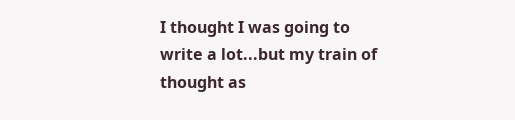I thought I was going to write a lot...but my train of thought as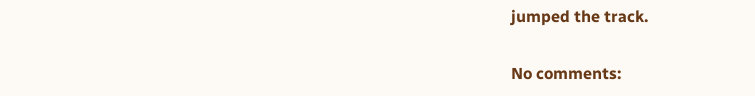jumped the track.

No comments: